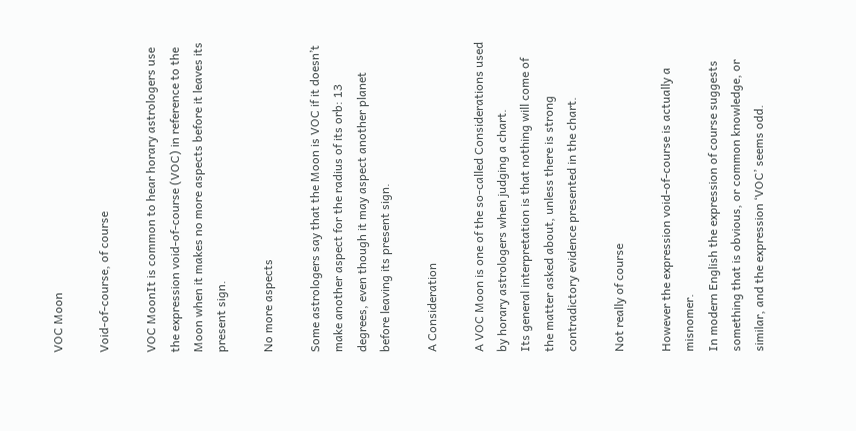VOC Moon

Void-of-course, of course

VOC MoonIt is common to hear horary astrologers use the expression void-of-course (VOC) in reference to the Moon when it makes no more aspects before it leaves its present sign.

No more aspects

Some astrologers say that the Moon is VOC if it doesn’t make another aspect for the radius of its orb: 13 degrees, even though it may aspect another planet before leaving its present sign.

A Consideration

A VOC Moon is one of the so-called Considerations used by horary astrologers when judging a chart.
Its general interpretation is that nothing will come of the matter asked about, unless there is strong contradictory evidence presented in the chart.

Not really of course

However the expression void-of-course is actually a misnomer.
In modern English the expression of course suggests something that is obvious, or common knowledge, or similar, and the expression ‘VOC’ seems odd.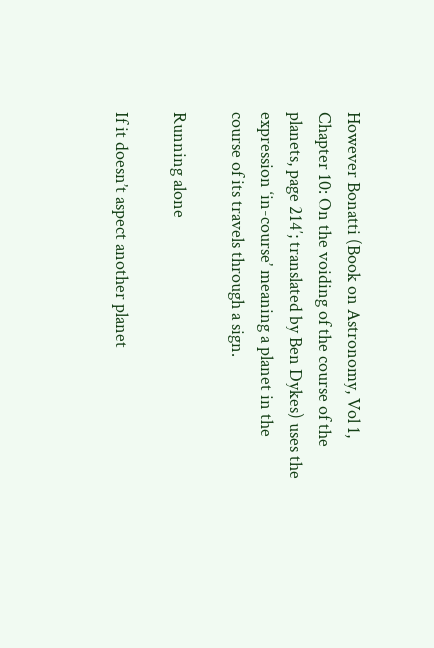However Bonatti (Book on Astronomy, Vol 1, Chapter 10: On the voiding of the course of the planets, page 214′; translated by Ben Dykes) uses the expression ‘in-course’ meaning a planet in the course of its travels through a sign.

Running alone

If it doesn’t aspect another planet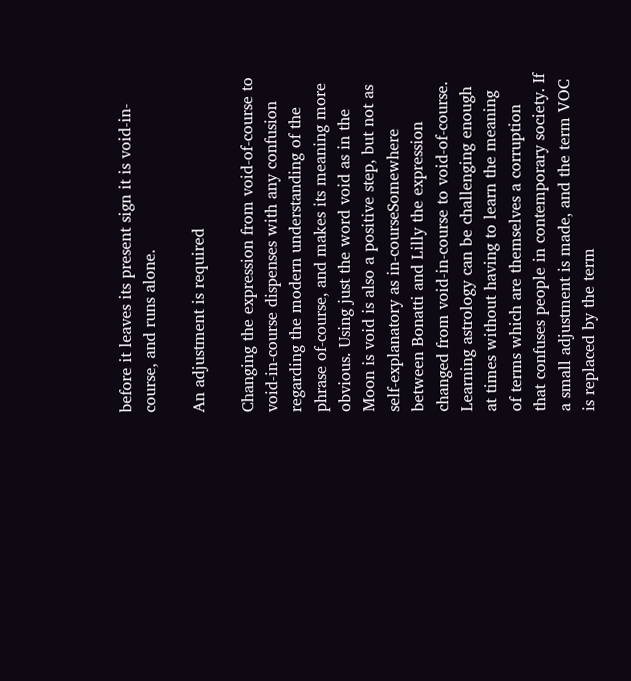before it leaves its present sign it is void-in-course, and runs alone.

An adjustment is required

Changing the expression from void-of-course to void-in-course dispenses with any confusion regarding the modern understanding of the phrase of-course, and makes its meaning more obvious. Using just the word void as in the Moon is void is also a positive step, but not as self-explanatory as in-courseSomewhere between Bonatti and Lilly the expression changed from void-in-course to void-of-course.
Learning astrology can be challenging enough at times without having to learn the meaning of terms which are themselves a corruption that confuses people in contemporary society. If a small adjustment is made, and the term VOC is replaced by the term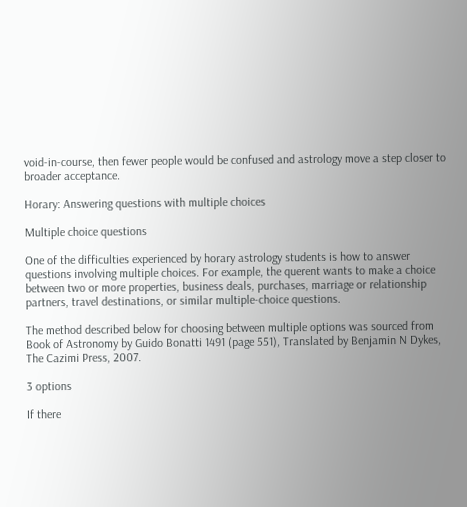void-in-course, then fewer people would be confused and astrology move a step closer to broader acceptance.

Horary: Answering questions with multiple choices

Multiple choice questions

One of the difficulties experienced by horary astrology students is how to answer questions involving multiple choices. For example, the querent wants to make a choice between two or more properties, business deals, purchases, marriage or relationship partners, travel destinations, or similar multiple-choice questions.

The method described below for choosing between multiple options was sourced from Book of Astronomy by Guido Bonatti 1491 (page 551), Translated by Benjamin N Dykes, The Cazimi Press, 2007.

3 options

If there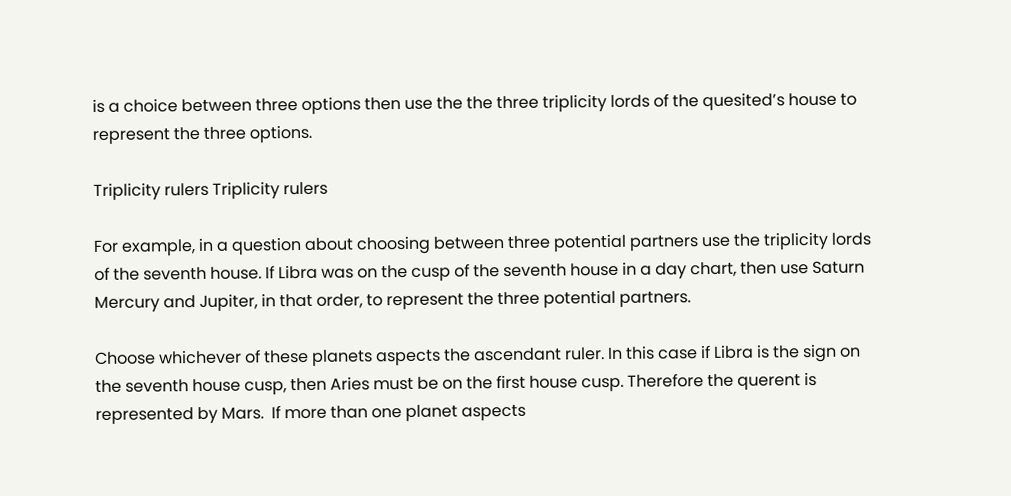is a choice between three options then use the the three triplicity lords of the quesited’s house to represent the three options.

Triplicity rulers Triplicity rulers

For example, in a question about choosing between three potential partners use the triplicity lords of the seventh house. If Libra was on the cusp of the seventh house in a day chart, then use Saturn Mercury and Jupiter, in that order, to represent the three potential partners.

Choose whichever of these planets aspects the ascendant ruler. In this case if Libra is the sign on the seventh house cusp, then Aries must be on the first house cusp. Therefore the querent is represented by Mars.  If more than one planet aspects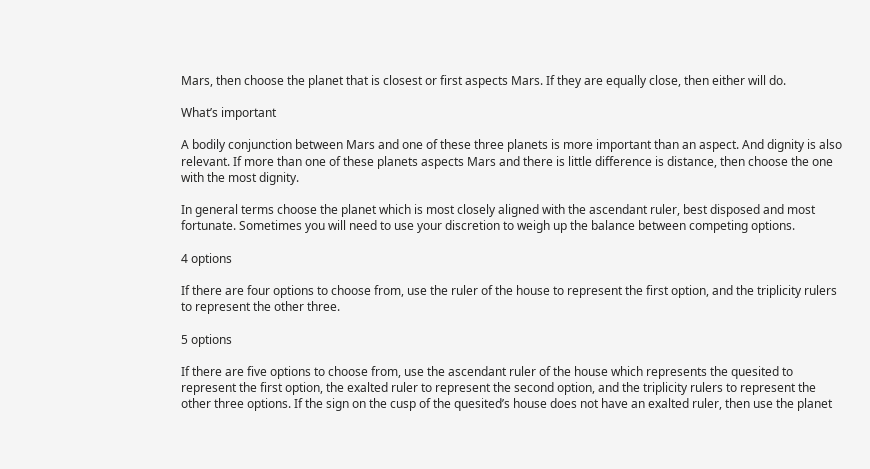Mars, then choose the planet that is closest or first aspects Mars. If they are equally close, then either will do.

What’s important

A bodily conjunction between Mars and one of these three planets is more important than an aspect. And dignity is also relevant. If more than one of these planets aspects Mars and there is little difference is distance, then choose the one with the most dignity.

In general terms choose the planet which is most closely aligned with the ascendant ruler, best disposed and most fortunate. Sometimes you will need to use your discretion to weigh up the balance between competing options.

4 options

If there are four options to choose from, use the ruler of the house to represent the first option, and the triplicity rulers to represent the other three.

5 options

If there are five options to choose from, use the ascendant ruler of the house which represents the quesited to represent the first option, the exalted ruler to represent the second option, and the triplicity rulers to represent the other three options. If the sign on the cusp of the quesited’s house does not have an exalted ruler, then use the planet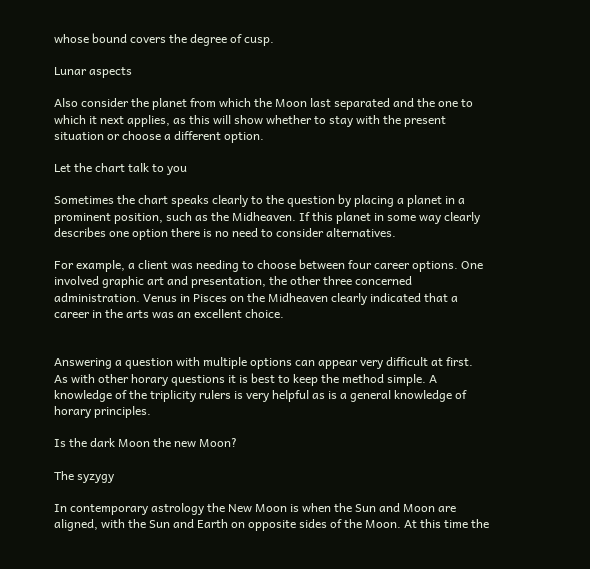whose bound covers the degree of cusp.

Lunar aspects

Also consider the planet from which the Moon last separated and the one to which it next applies, as this will show whether to stay with the present situation or choose a different option.

Let the chart talk to you

Sometimes the chart speaks clearly to the question by placing a planet in a prominent position, such as the Midheaven. If this planet in some way clearly describes one option there is no need to consider alternatives.

For example, a client was needing to choose between four career options. One involved graphic art and presentation, the other three concerned administration. Venus in Pisces on the Midheaven clearly indicated that a career in the arts was an excellent choice.


Answering a question with multiple options can appear very difficult at first. As with other horary questions it is best to keep the method simple. A knowledge of the triplicity rulers is very helpful as is a general knowledge of horary principles.

Is the dark Moon the new Moon?

The syzygy

In contemporary astrology the New Moon is when the Sun and Moon are aligned, with the Sun and Earth on opposite sides of the Moon. At this time the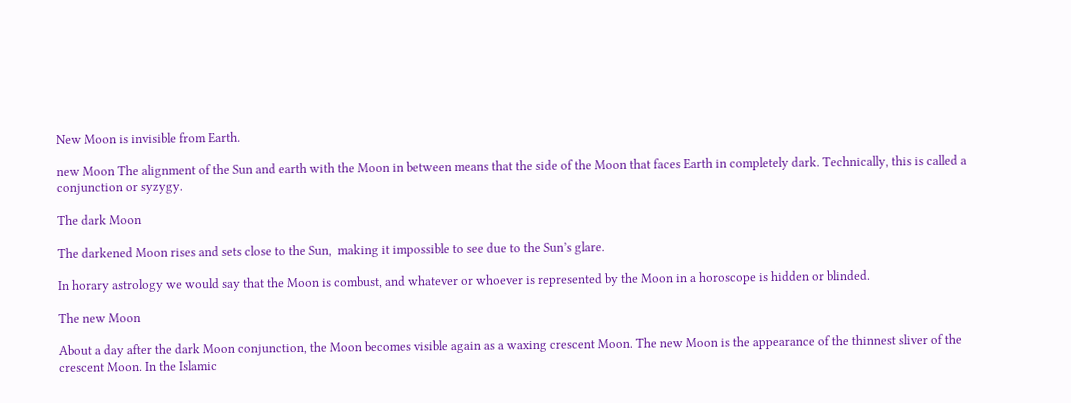New Moon is invisible from Earth.

new Moon The alignment of the Sun and earth with the Moon in between means that the side of the Moon that faces Earth in completely dark. Technically, this is called a conjunction or syzygy.

The dark Moon

The darkened Moon rises and sets close to the Sun,  making it impossible to see due to the Sun’s glare.

In horary astrology we would say that the Moon is combust, and whatever or whoever is represented by the Moon in a horoscope is hidden or blinded.

The new Moon

About a day after the dark Moon conjunction, the Moon becomes visible again as a waxing crescent Moon. The new Moon is the appearance of the thinnest sliver of the crescent Moon. In the Islamic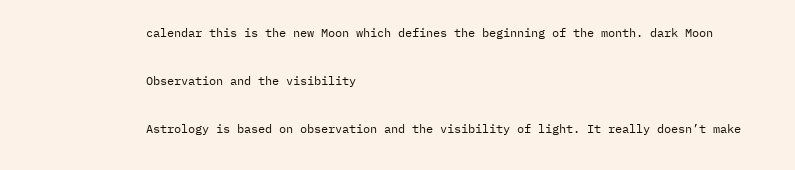calendar this is the new Moon which defines the beginning of the month. dark Moon

Observation and the visibility

Astrology is based on observation and the visibility of light. It really doesn’t make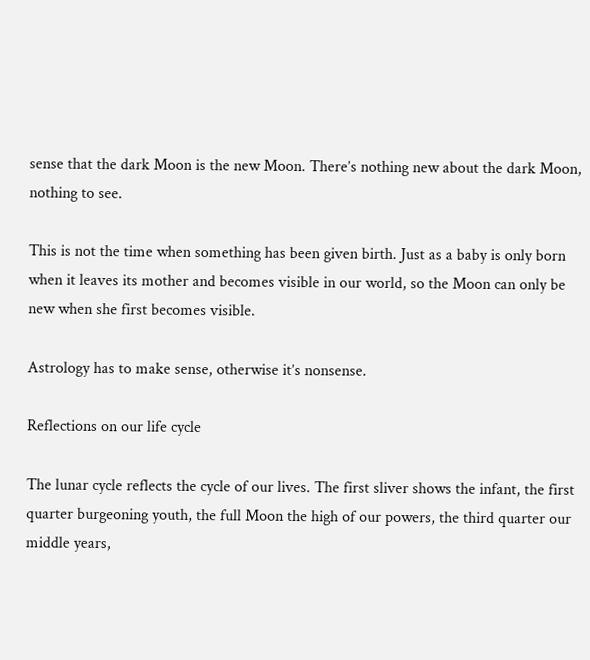sense that the dark Moon is the new Moon. There’s nothing new about the dark Moon, nothing to see.

This is not the time when something has been given birth. Just as a baby is only born when it leaves its mother and becomes visible in our world, so the Moon can only be new when she first becomes visible.

Astrology has to make sense, otherwise it’s nonsense.

Reflections on our life cycle

The lunar cycle reflects the cycle of our lives. The first sliver shows the infant, the first quarter burgeoning youth, the full Moon the high of our powers, the third quarter our middle years,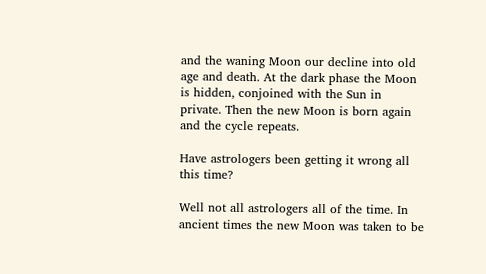and the waning Moon our decline into old age and death. At the dark phase the Moon is hidden, conjoined with the Sun in private. Then the new Moon is born again and the cycle repeats.

Have astrologers been getting it wrong all this time?

Well not all astrologers all of the time. In ancient times the new Moon was taken to be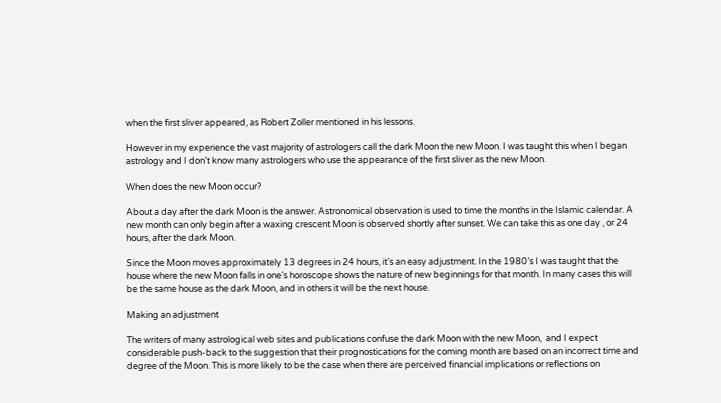when the first sliver appeared, as Robert Zoller mentioned in his lessons.

However in my experience the vast majority of astrologers call the dark Moon the new Moon. I was taught this when I began astrology and I don’t know many astrologers who use the appearance of the first sliver as the new Moon.

When does the new Moon occur?

About a day after the dark Moon is the answer. Astronomical observation is used to time the months in the Islamic calendar. A new month can only begin after a waxing crescent Moon is observed shortly after sunset. We can take this as one day , or 24 hours, after the dark Moon.

Since the Moon moves approximately 13 degrees in 24 hours, it’s an easy adjustment. In the 1980’s I was taught that the house where the new Moon falls in one’s horoscope shows the nature of new beginnings for that month. In many cases this will be the same house as the dark Moon, and in others it will be the next house.

Making an adjustment

The writers of many astrological web sites and publications confuse the dark Moon with the new Moon,  and I expect considerable push-back to the suggestion that their prognostications for the coming month are based on an incorrect time and degree of the Moon. This is more likely to be the case when there are perceived financial implications or reflections on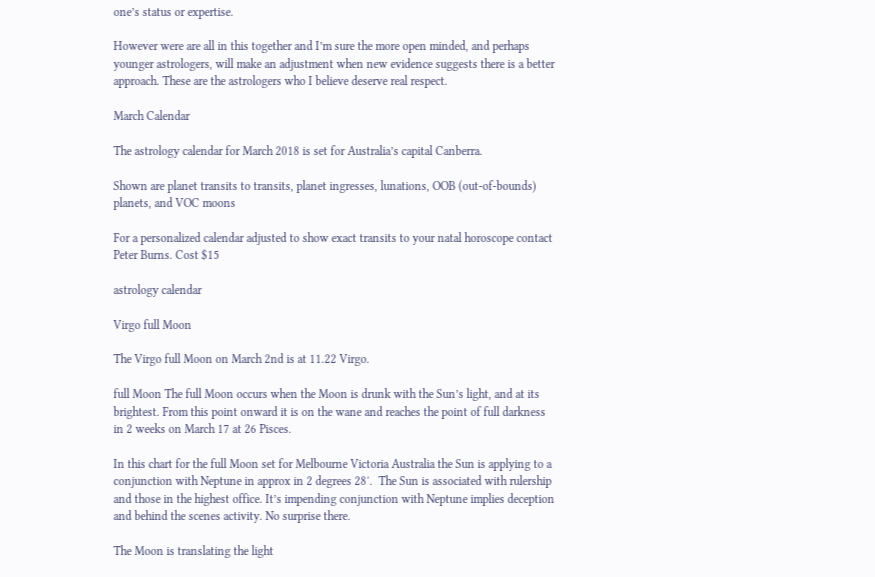one’s status or expertise.

However were are all in this together and I’m sure the more open minded, and perhaps younger astrologers, will make an adjustment when new evidence suggests there is a better approach. These are the astrologers who I believe deserve real respect.

March Calendar

The astrology calendar for March 2018 is set for Australia’s capital Canberra.

Shown are planet transits to transits, planet ingresses, lunations, OOB (out-of-bounds) planets, and VOC moons

For a personalized calendar adjusted to show exact transits to your natal horoscope contact Peter Burns. Cost $15

astrology calendar

Virgo full Moon

The Virgo full Moon on March 2nd is at 11.22 Virgo.

full Moon The full Moon occurs when the Moon is drunk with the Sun’s light, and at its brightest. From this point onward it is on the wane and reaches the point of full darkness in 2 weeks on March 17 at 26 Pisces.

In this chart for the full Moon set for Melbourne Victoria Australia the Sun is applying to a conjunction with Neptune in approx in 2 degrees 28′.  The Sun is associated with rulership and those in the highest office. It’s impending conjunction with Neptune implies deception and behind the scenes activity. No surprise there.

The Moon is translating the light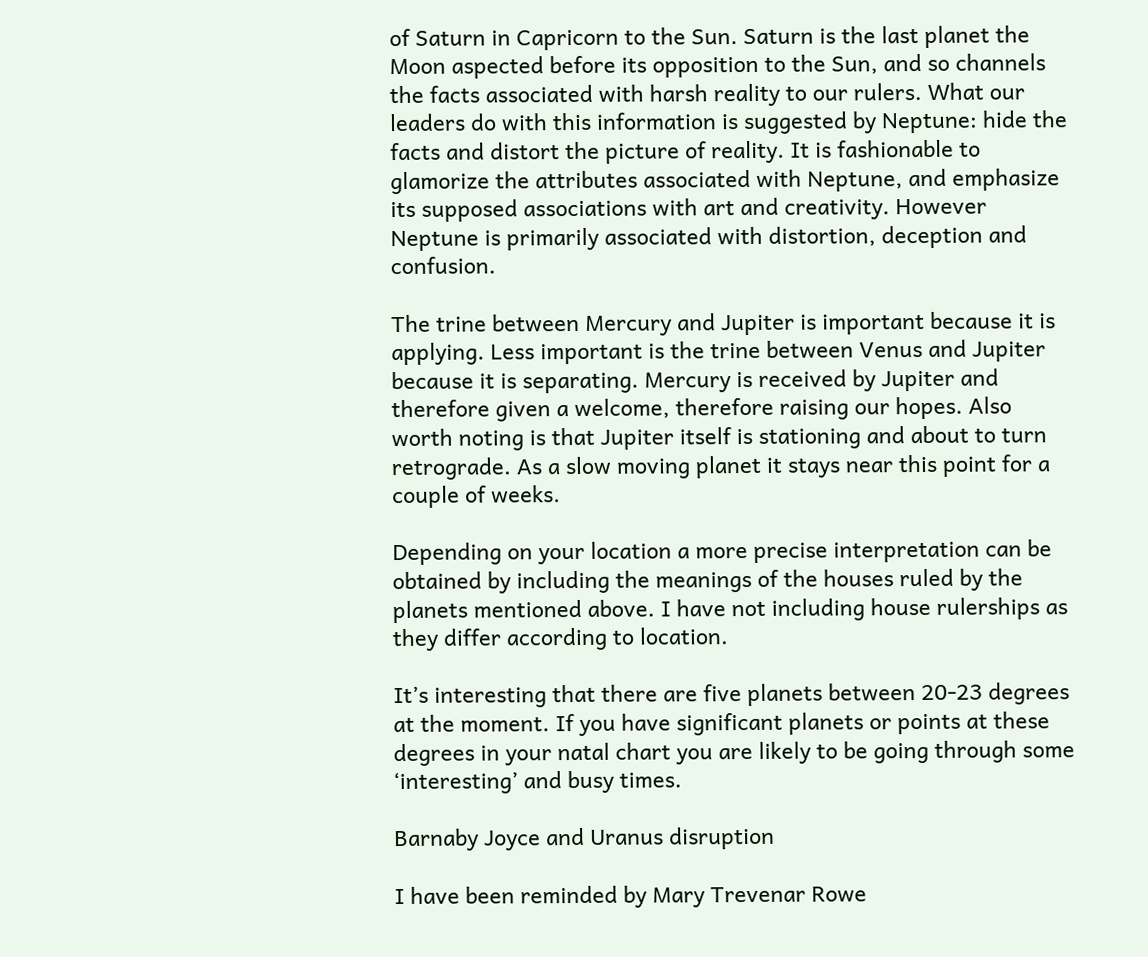of Saturn in Capricorn to the Sun. Saturn is the last planet the Moon aspected before its opposition to the Sun, and so channels the facts associated with harsh reality to our rulers. What our leaders do with this information is suggested by Neptune: hide the facts and distort the picture of reality. It is fashionable to glamorize the attributes associated with Neptune, and emphasize its supposed associations with art and creativity. However Neptune is primarily associated with distortion, deception and confusion.

The trine between Mercury and Jupiter is important because it is applying. Less important is the trine between Venus and Jupiter because it is separating. Mercury is received by Jupiter and therefore given a welcome, therefore raising our hopes. Also worth noting is that Jupiter itself is stationing and about to turn retrograde. As a slow moving planet it stays near this point for a couple of weeks.

Depending on your location a more precise interpretation can be obtained by including the meanings of the houses ruled by the planets mentioned above. I have not including house rulerships as they differ according to location.

It’s interesting that there are five planets between 20-23 degrees at the moment. If you have significant planets or points at these degrees in your natal chart you are likely to be going through some ‘interesting’ and busy times.

Barnaby Joyce and Uranus disruption

I have been reminded by Mary Trevenar Rowe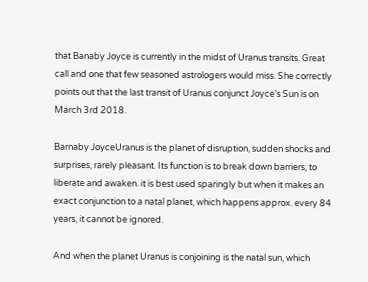that Banaby Joyce is currently in the midst of Uranus transits. Great call and one that few seasoned astrologers would miss. She correctly points out that the last transit of Uranus conjunct Joyce’s Sun is on March 3rd 2018.

Barnaby JoyceUranus is the planet of disruption, sudden shocks and surprises, rarely pleasant. Its function is to break down barriers, to liberate and awaken. it is best used sparingly but when it makes an exact conjunction to a natal planet, which happens approx. every 84 years, it cannot be ignored.

And when the planet Uranus is conjoining is the natal sun, which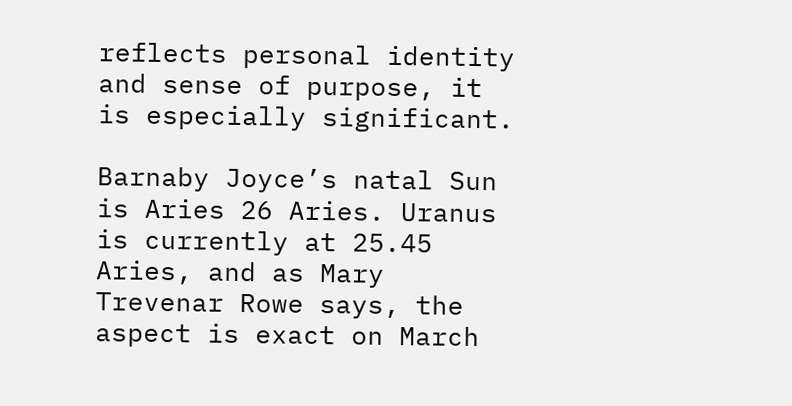reflects personal identity and sense of purpose, it is especially significant.

Barnaby Joyce’s natal Sun is Aries 26 Aries. Uranus is currently at 25.45 Aries, and as Mary Trevenar Rowe says, the aspect is exact on March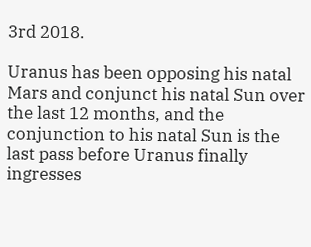3rd 2018.

Uranus has been opposing his natal Mars and conjunct his natal Sun over the last 12 months, and the conjunction to his natal Sun is the last pass before Uranus finally ingresses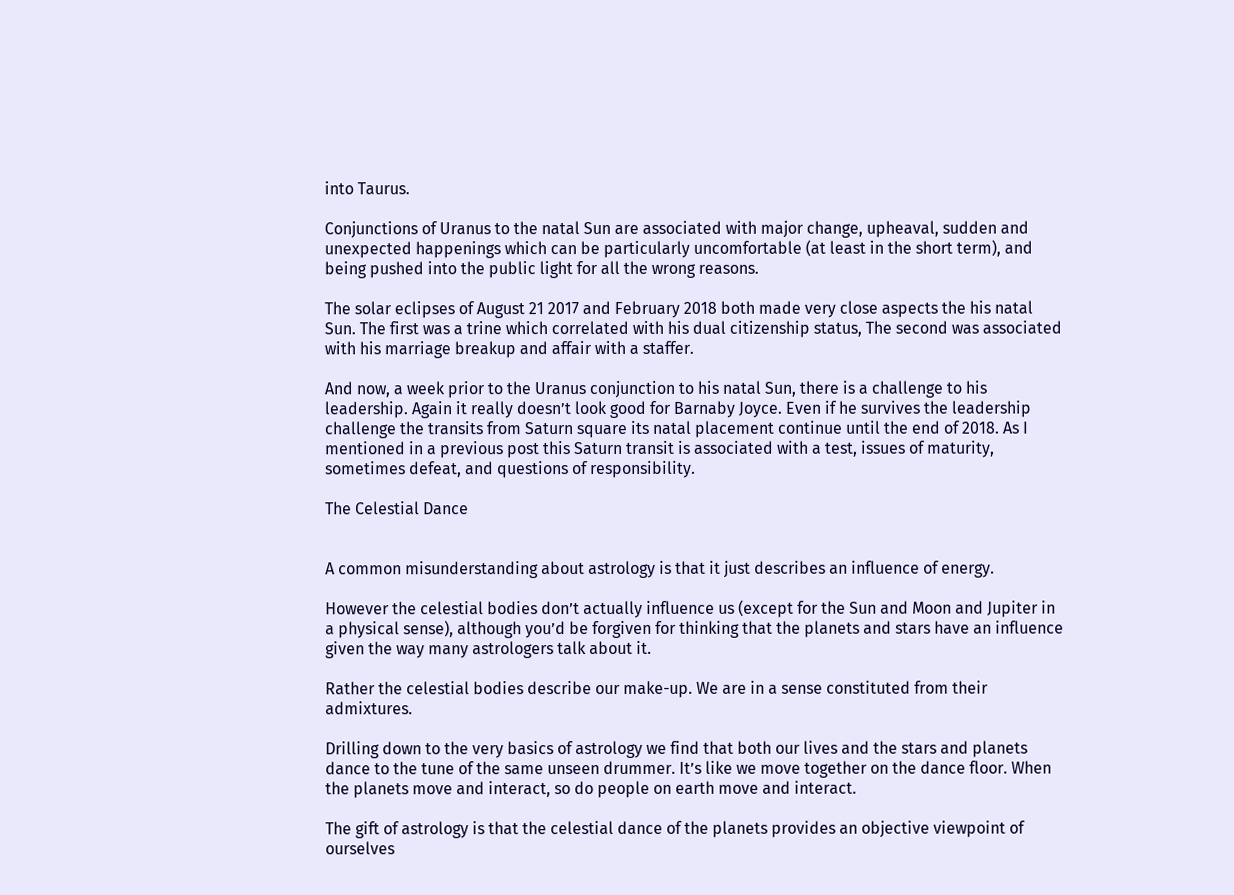into Taurus.

Conjunctions of Uranus to the natal Sun are associated with major change, upheaval, sudden and unexpected happenings which can be particularly uncomfortable (at least in the short term), and being pushed into the public light for all the wrong reasons.

The solar eclipses of August 21 2017 and February 2018 both made very close aspects the his natal Sun. The first was a trine which correlated with his dual citizenship status, The second was associated with his marriage breakup and affair with a staffer.

And now, a week prior to the Uranus conjunction to his natal Sun, there is a challenge to his leadership. Again it really doesn’t look good for Barnaby Joyce. Even if he survives the leadership challenge the transits from Saturn square its natal placement continue until the end of 2018. As I mentioned in a previous post this Saturn transit is associated with a test, issues of maturity, sometimes defeat, and questions of responsibility.

The Celestial Dance


A common misunderstanding about astrology is that it just describes an influence of energy.

However the celestial bodies don’t actually influence us (except for the Sun and Moon and Jupiter in a physical sense), although you’d be forgiven for thinking that the planets and stars have an influence given the way many astrologers talk about it.

Rather the celestial bodies describe our make-up. We are in a sense constituted from their admixtures.

Drilling down to the very basics of astrology we find that both our lives and the stars and planets dance to the tune of the same unseen drummer. It’s like we move together on the dance floor. When the planets move and interact, so do people on earth move and interact.

The gift of astrology is that the celestial dance of the planets provides an objective viewpoint of ourselves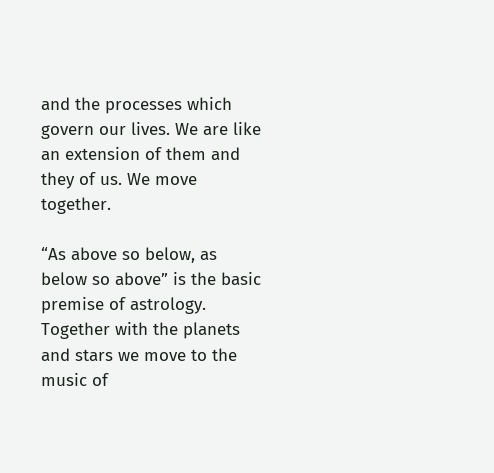and the processes which govern our lives. We are like an extension of them and they of us. We move together.

“As above so below, as below so above” is the basic premise of astrology. Together with the planets and stars we move to the music of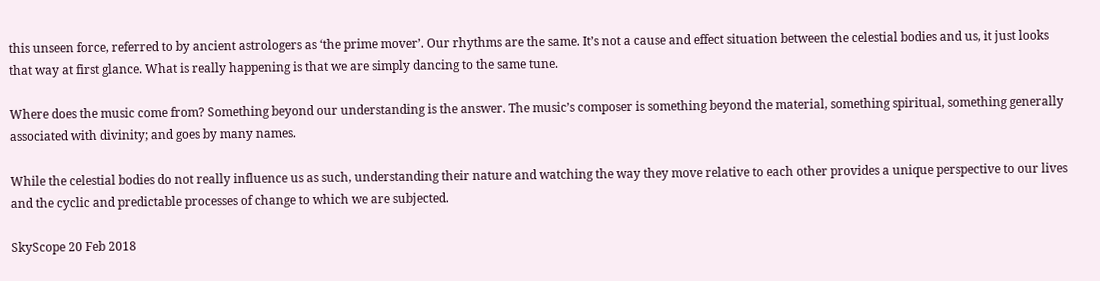this unseen force, referred to by ancient astrologers as ‘the prime mover’. Our rhythms are the same. It’s not a cause and effect situation between the celestial bodies and us, it just looks that way at first glance. What is really happening is that we are simply dancing to the same tune.

Where does the music come from? Something beyond our understanding is the answer. The music’s composer is something beyond the material, something spiritual, something generally associated with divinity; and goes by many names.

While the celestial bodies do not really influence us as such, understanding their nature and watching the way they move relative to each other provides a unique perspective to our lives and the cyclic and predictable processes of change to which we are subjected.

SkyScope 20 Feb 2018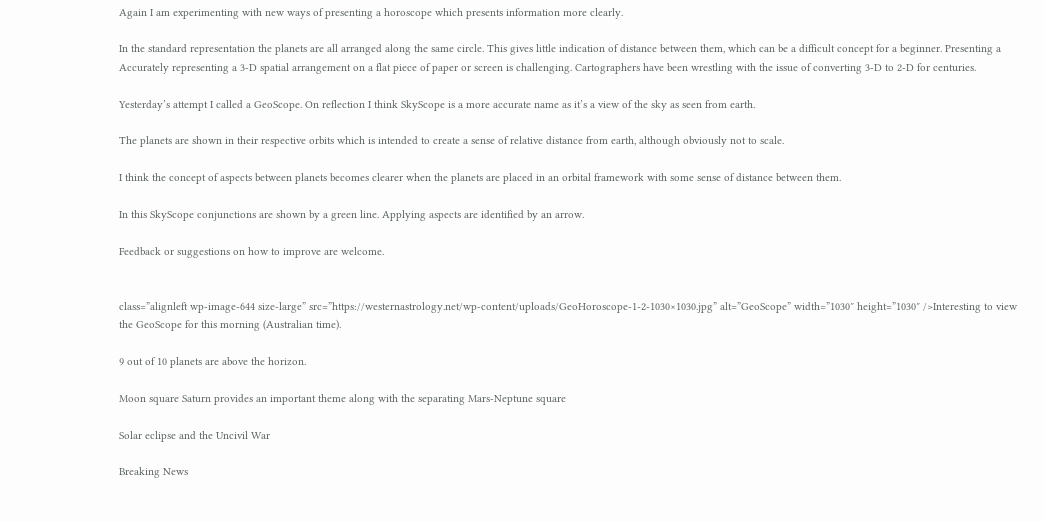Again I am experimenting with new ways of presenting a horoscope which presents information more clearly.

In the standard representation the planets are all arranged along the same circle. This gives little indication of distance between them, which can be a difficult concept for a beginner. Presenting a Accurately representing a 3-D spatial arrangement on a flat piece of paper or screen is challenging. Cartographers have been wrestling with the issue of converting 3-D to 2-D for centuries.

Yesterday’s attempt I called a GeoScope. On reflection I think SkyScope is a more accurate name as it’s a view of the sky as seen from earth.

The planets are shown in their respective orbits which is intended to create a sense of relative distance from earth, although obviously not to scale.

I think the concept of aspects between planets becomes clearer when the planets are placed in an orbital framework with some sense of distance between them.

In this SkyScope conjunctions are shown by a green line. Applying aspects are identified by an arrow.

Feedback or suggestions on how to improve are welcome.


class=”alignleft wp-image-644 size-large” src=”https://westernastrology.net/wp-content/uploads/GeoHoroscope-1-2-1030×1030.jpg” alt=”GeoScope” width=”1030″ height=”1030″ />Interesting to view the GeoScope for this morning (Australian time).

9 out of 10 planets are above the horizon.

Moon square Saturn provides an important theme along with the separating Mars-Neptune square

Solar eclipse and the Uncivil War

Breaking News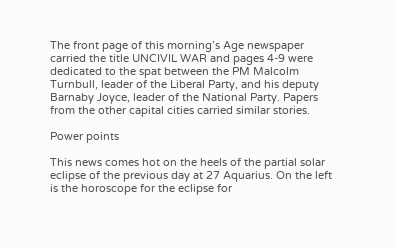The front page of this morning’s Age newspaper carried the title UNCIVIL WAR and pages 4-9 were dedicated to the spat between the PM Malcolm Turnbull, leader of the Liberal Party, and his deputy Barnaby Joyce, leader of the National Party. Papers from the other capital cities carried similar stories.

Power points

This news comes hot on the heels of the partial solar eclipse of the previous day at 27 Aquarius. On the left is the horoscope for the eclipse for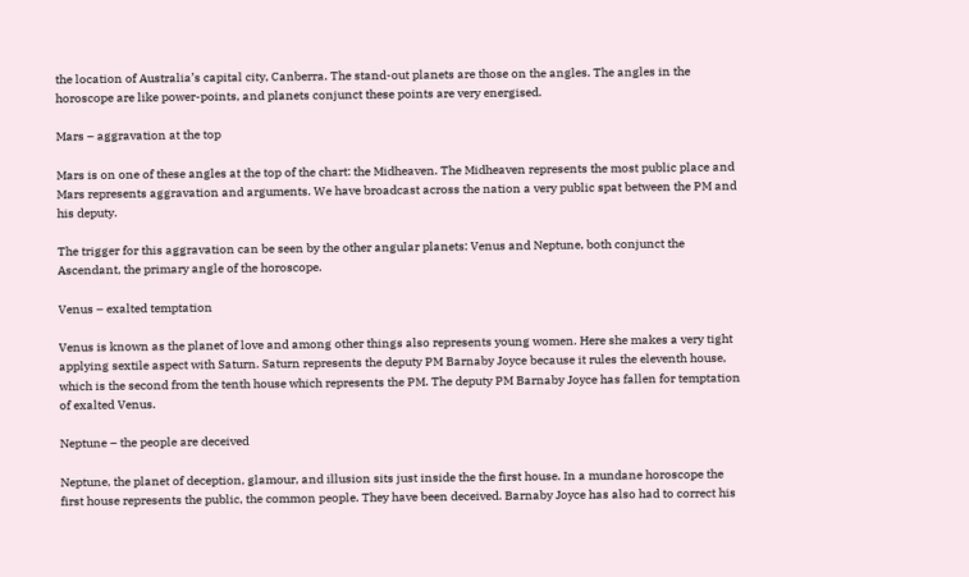the location of Australia’s capital city, Canberra. The stand-out planets are those on the angles. The angles in the horoscope are like power-points, and planets conjunct these points are very energised.

Mars – aggravation at the top

Mars is on one of these angles at the top of the chart: the Midheaven. The Midheaven represents the most public place and Mars represents aggravation and arguments. We have broadcast across the nation a very public spat between the PM and his deputy.

The trigger for this aggravation can be seen by the other angular planets: Venus and Neptune, both conjunct the Ascendant, the primary angle of the horoscope.

Venus – exalted temptation

Venus is known as the planet of love and among other things also represents young women. Here she makes a very tight applying sextile aspect with Saturn. Saturn represents the deputy PM Barnaby Joyce because it rules the eleventh house, which is the second from the tenth house which represents the PM. The deputy PM Barnaby Joyce has fallen for temptation of exalted Venus.

Neptune – the people are deceived

Neptune, the planet of deception, glamour, and illusion sits just inside the the first house. In a mundane horoscope the first house represents the public, the common people. They have been deceived. Barnaby Joyce has also had to correct his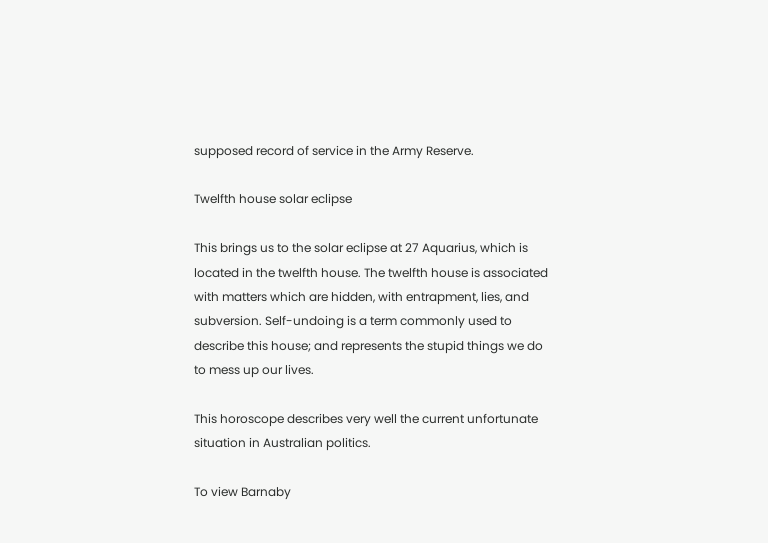supposed record of service in the Army Reserve.

Twelfth house solar eclipse

This brings us to the solar eclipse at 27 Aquarius, which is located in the twelfth house. The twelfth house is associated with matters which are hidden, with entrapment, lies, and subversion. Self-undoing is a term commonly used to describe this house; and represents the stupid things we do to mess up our lives.

This horoscope describes very well the current unfortunate situation in Australian politics.

To view Barnaby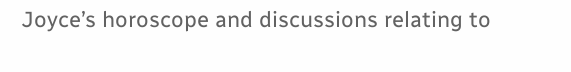Joyce’s horoscope and discussions relating to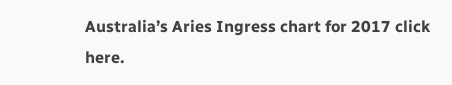Australia’s Aries Ingress chart for 2017 click here.